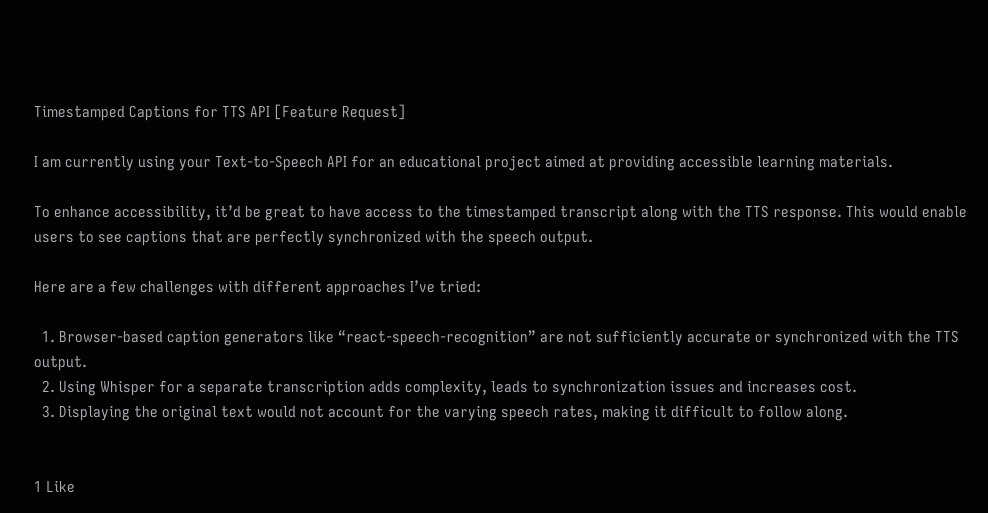Timestamped Captions for TTS API [Feature Request]

I am currently using your Text-to-Speech API for an educational project aimed at providing accessible learning materials.

To enhance accessibility, it’d be great to have access to the timestamped transcript along with the TTS response. This would enable users to see captions that are perfectly synchronized with the speech output.

Here are a few challenges with different approaches I’ve tried:

  1. Browser-based caption generators like “react-speech-recognition” are not sufficiently accurate or synchronized with the TTS output.
  2. Using Whisper for a separate transcription adds complexity, leads to synchronization issues and increases cost.
  3. Displaying the original text would not account for the varying speech rates, making it difficult to follow along.


1 Like